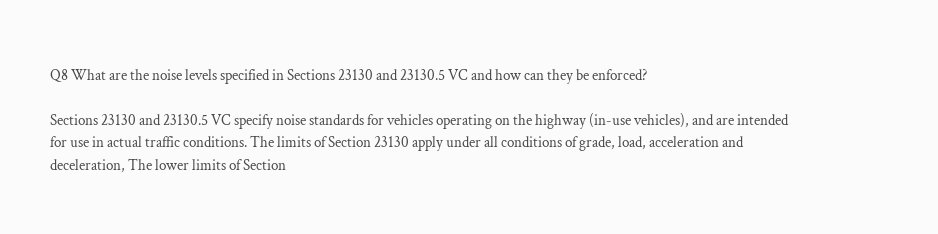Q8 What are the noise levels specified in Sections 23130 and 23130.5 VC and how can they be enforced?

Sections 23130 and 23130.5 VC specify noise standards for vehicles operating on the highway (in-use vehicles), and are intended for use in actual traffic conditions. The limits of Section 23130 apply under all conditions of grade, load, acceleration and deceleration, The lower limits of Section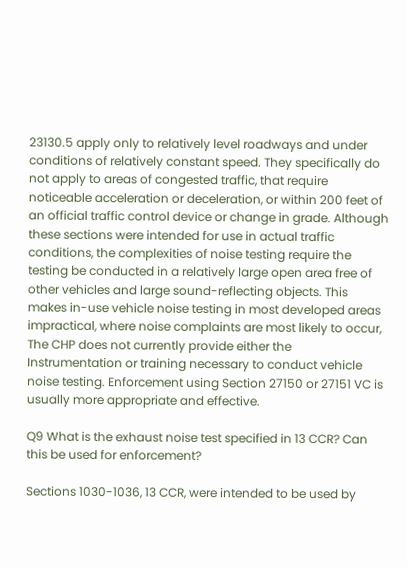23130.5 apply only to relatively level roadways and under conditions of relatively constant speed. They specifically do not apply to areas of congested traffic, that require noticeable acceleration or deceleration, or within 200 feet of an official traffic control device or change in grade. Although these sections were intended for use in actual traffic conditions, the complexities of noise testing require the testing be conducted in a relatively large open area free of other vehicles and large sound-reflecting objects. This makes in-use vehicle noise testing in most developed areas impractical, where noise complaints are most likely to occur, The CHP does not currently provide either the Instrumentation or training necessary to conduct vehicle noise testing. Enforcement using Section 27150 or 27151 VC is usually more appropriate and effective.

Q9 What is the exhaust noise test specified in 13 CCR? Can this be used for enforcement?

Sections 1030-1036, 13 CCR, were intended to be used by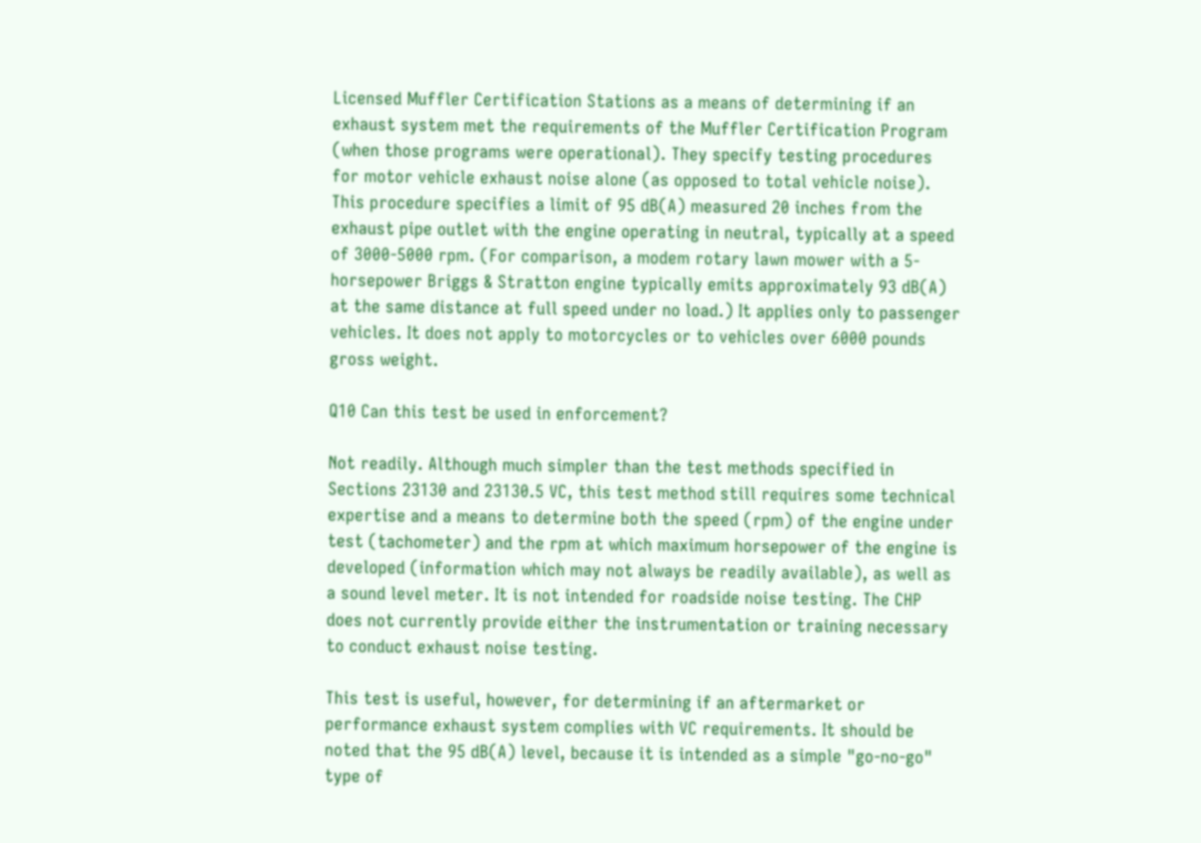Licensed Muffler Certification Stations as a means of determining if an exhaust system met the requirements of the Muffler Certification Program (when those programs were operational). They specify testing procedures for motor vehicle exhaust noise alone (as opposed to total vehicle noise). This procedure specifies a limit of 95 dB(A) measured 20 inches from the exhaust pipe outlet with the engine operating in neutral, typically at a speed of 3000-5000 rpm. (For comparison, a modem rotary lawn mower with a 5-horsepower Briggs & Stratton engine typically emits approximately 93 dB(A) at the same distance at full speed under no load.) It applies only to passenger vehicles. It does not apply to motorcycles or to vehicles over 6000 pounds gross weight.

Q10 Can this test be used in enforcement?

Not readily. Although much simpler than the test methods specified in Sections 23130 and 23130.5 VC, this test method still requires some technical expertise and a means to determine both the speed (rpm) of the engine under test (tachometer) and the rpm at which maximum horsepower of the engine is developed (information which may not always be readily available), as well as a sound level meter. It is not intended for roadside noise testing. The CHP does not currently provide either the instrumentation or training necessary to conduct exhaust noise testing.

This test is useful, however, for determining if an aftermarket or performance exhaust system complies with VC requirements. It should be noted that the 95 dB(A) level, because it is intended as a simple "go-no-go" type of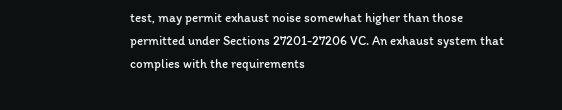test, may permit exhaust noise somewhat higher than those permitted under Sections 27201-27206 VC. An exhaust system that complies with the requirements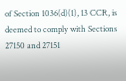of Section 1036(d)(1), 13 CCR, is deemed to comply with Sections 27150 and 27151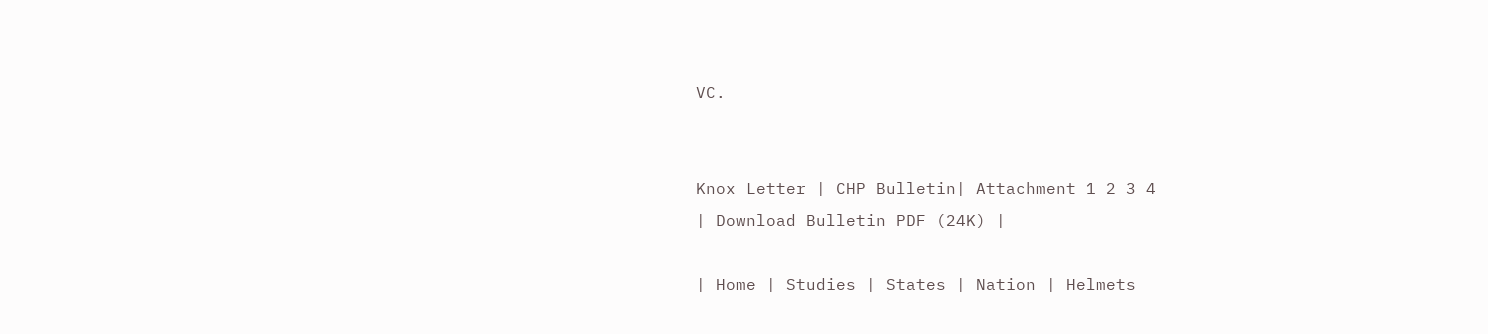VC.


Knox Letter | CHP Bulletin| Attachment 1 2 3 4
| Download Bulletin PDF (24K) |

| Home | Studies | States | Nation | Helmets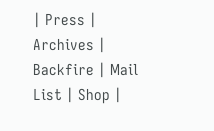| Press | Archives | Backfire | Mail List | Shop |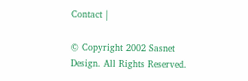Contact |

© Copyright 2002 Sasnet Design. All Rights Reserved.